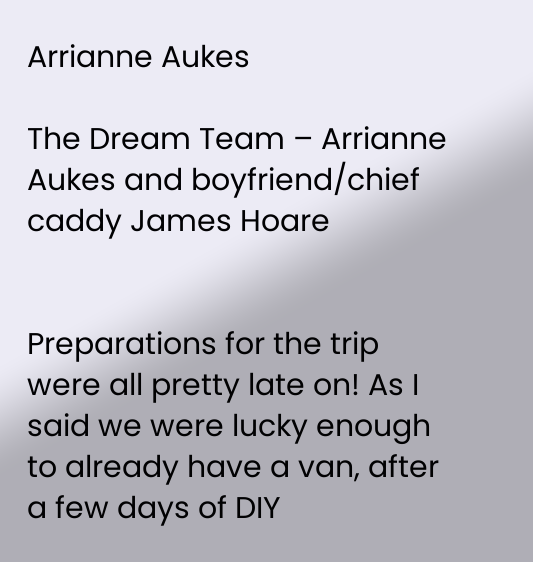Arrianne Aukes

The Dream Team – Arrianne Aukes and boyfriend/chief caddy James Hoare


Preparations for the trip were all pretty late on! As I said we were lucky enough to already have a van, after a few days of DIY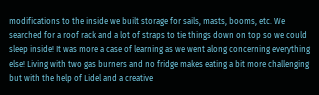modifications to the inside we built storage for sails, masts, booms, etc. We searched for a roof rack and a lot of straps to tie things down on top so we could sleep inside! It was more a case of learning as we went along concerning everything else! Living with two gas burners and no fridge makes eating a bit more challenging but with the help of Lidel and a creative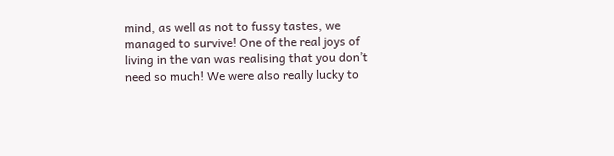mind, as well as not to fussy tastes, we managed to survive! One of the real joys of living in the van was realising that you don’t need so much! We were also really lucky to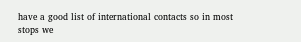have a good list of international contacts so in most stops we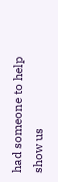had someone to help show us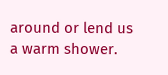around or lend us a warm shower.